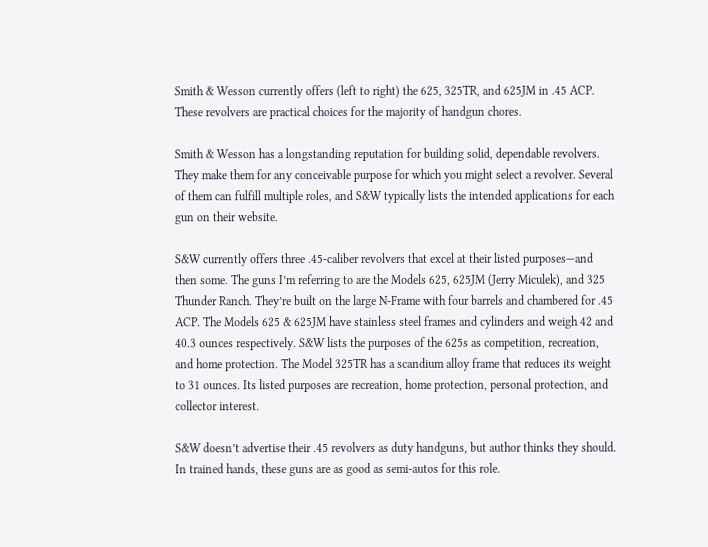Smith & Wesson currently offers (left to right) the 625, 325TR, and 625JM in .45 ACP. These revolvers are practical choices for the majority of handgun chores.

Smith & Wesson has a longstanding reputation for building solid, dependable revolvers. They make them for any conceivable purpose for which you might select a revolver. Several of them can fulfill multiple roles, and S&W typically lists the intended applications for each gun on their website.

S&W currently offers three .45-caliber revolvers that excel at their listed purposes—and then some. The guns I’m referring to are the Models 625, 625JM (Jerry Miculek), and 325 Thunder Ranch. They’re built on the large N-Frame with four barrels and chambered for .45 ACP. The Models 625 & 625JM have stainless steel frames and cylinders and weigh 42 and 40.3 ounces respectively. S&W lists the purposes of the 625s as competition, recreation, and home protection. The Model 325TR has a scandium alloy frame that reduces its weight to 31 ounces. Its listed purposes are recreation, home protection, personal protection, and collector interest.

S&W doesn’t advertise their .45 revolvers as duty handguns, but author thinks they should. In trained hands, these guns are as good as semi-autos for this role.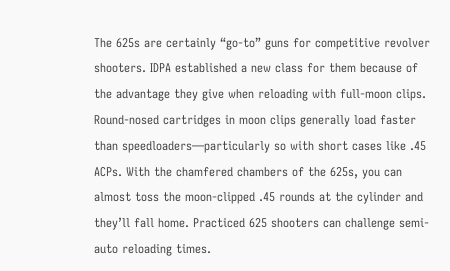The 625s are certainly “go-to” guns for competitive revolver shooters. IDPA established a new class for them because of the advantage they give when reloading with full-moon clips. Round-nosed cartridges in moon clips generally load faster than speedloaders—particularly so with short cases like .45 ACPs. With the chamfered chambers of the 625s, you can almost toss the moon-clipped .45 rounds at the cylinder and they’ll fall home. Practiced 625 shooters can challenge semi-auto reloading times.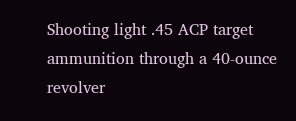Shooting light .45 ACP target ammunition through a 40-ounce revolver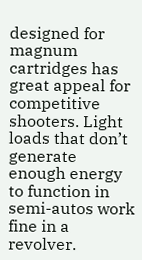designed for magnum cartridges has great appeal for competitive shooters. Light loads that don’t generate enough energy to function in semi-autos work fine in a revolver.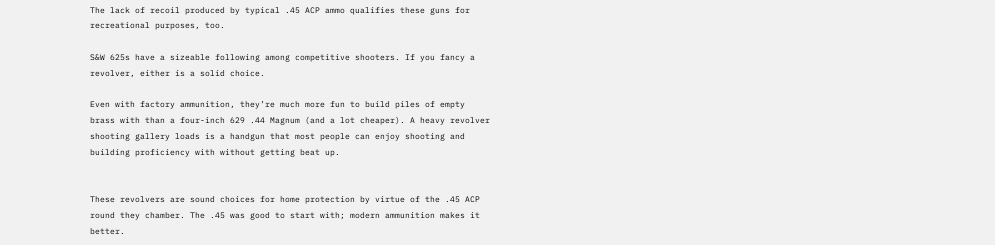The lack of recoil produced by typical .45 ACP ammo qualifies these guns for recreational purposes, too.

S&W 625s have a sizeable following among competitive shooters. If you fancy a revolver, either is a solid choice.

Even with factory ammunition, they’re much more fun to build piles of empty brass with than a four-inch 629 .44 Magnum (and a lot cheaper). A heavy revolver shooting gallery loads is a handgun that most people can enjoy shooting and building proficiency with without getting beat up.


These revolvers are sound choices for home protection by virtue of the .45 ACP round they chamber. The .45 was good to start with; modern ammunition makes it better.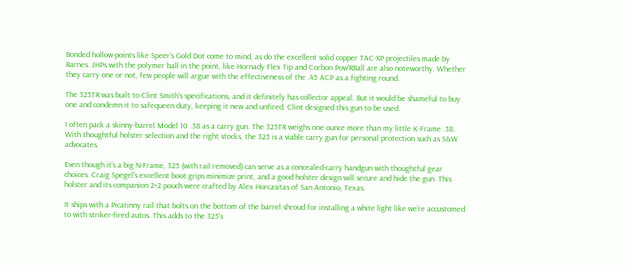Bonded hollow-points like Speer’s Gold Dot come to mind, as do the excellent solid copper TAC-XP projectiles made by Barnes. JHPs with the polymer ball in the point, like Hornady Flex Tip and Corbon Pow’RBall are also noteworthy. Whether they carry one or not, few people will argue with the effectiveness of the .45 ACP as a fighting round.

The 325TR was built to Clint Smith’s specifications, and it definitely has collector appeal. But it would be shameful to buy one and condemn it to safequeen duty, keeping it new and unfired. Clint designed this gun to be used.

I often pack a skinny-barrel Model 10 .38 as a carry gun. The 325TR weighs one ounce more than my little K-Frame .38. With thoughtful holster selection and the right stocks, the 325 is a viable carry gun for personal protection such as S&W advocates.

Even though it’s a big N-Frame, 325 (with rail removed) can serve as a concealed-carry handgun with thoughtful gear choices. Craig Spegel’s excellent boot grips minimize print, and a good holster design will secure and hide the gun. This holster and its companion 2×2 pouch were crafted by Alex Horcasitas of San Antonio, Texas.

It ships with a Picatinny rail that bolts on the bottom of the barrel shroud for installing a white light like we’re accustomed to with striker-fired autos. This adds to the 325’s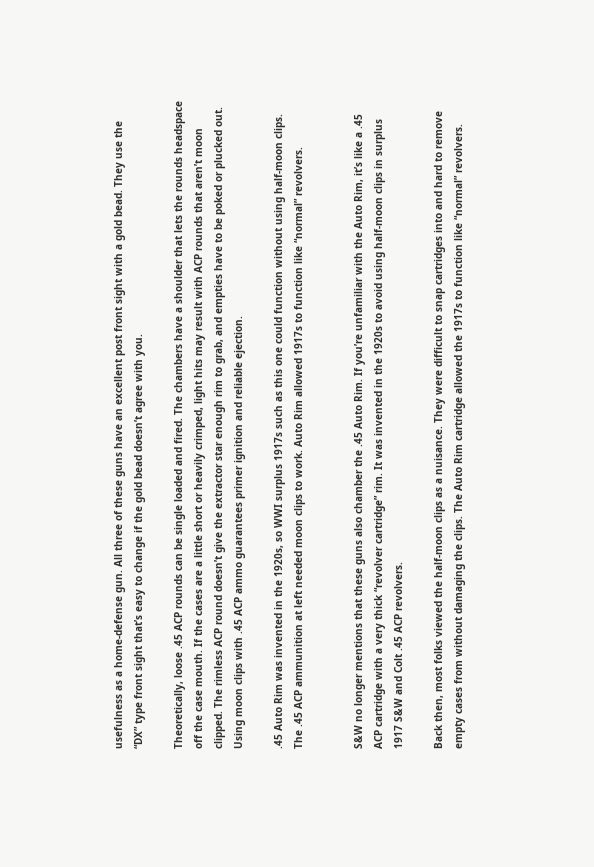usefulness as a home-defense gun. All three of these guns have an excellent post front sight with a gold bead. They use the “DX” type front sight that’s easy to change if the gold bead doesn’t agree with you.

Theoretically, loose .45 ACP rounds can be single loaded and fired. The chambers have a shoulder that lets the rounds headspace off the case mouth. If the cases are a little short or heavily crimped, light hits may result with ACP rounds that aren’t moon clipped. The rimless ACP round doesn’t give the extractor star enough rim to grab, and empties have to be poked or plucked out. Using moon clips with .45 ACP ammo guarantees primer ignition and reliable ejection.

.45 Auto Rim was invented in the 1920s, so WWI surplus 1917s such as this one could function without using half-moon clips. The .45 ACP ammunition at left needed moon clips to work. Auto Rim allowed 1917s to function like “normal” revolvers.


S&W no longer mentions that these guns also chamber the .45 Auto Rim. If you’re unfamiliar with the Auto Rim, it’s like a .45 ACP cartridge with a very thick “revolver cartridge” rim. It was invented in the 1920s to avoid using half-moon clips in surplus 1917 S&W and Colt .45 ACP revolvers.

Back then, most folks viewed the half-moon clips as a nuisance. They were difficult to snap cartridges into and hard to remove empty cases from without damaging the clips. The Auto Rim cartridge allowed the 1917s to function like “normal” revolvers.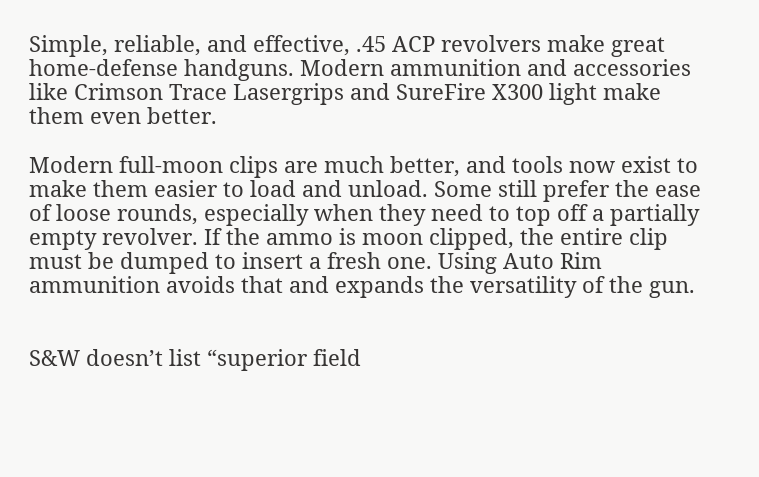Simple, reliable, and effective, .45 ACP revolvers make great home-defense handguns. Modern ammunition and accessories like Crimson Trace Lasergrips and SureFire X300 light make them even better.

Modern full-moon clips are much better, and tools now exist to make them easier to load and unload. Some still prefer the ease of loose rounds, especially when they need to top off a partially empty revolver. If the ammo is moon clipped, the entire clip must be dumped to insert a fresh one. Using Auto Rim ammunition avoids that and expands the versatility of the gun.


S&W doesn’t list “superior field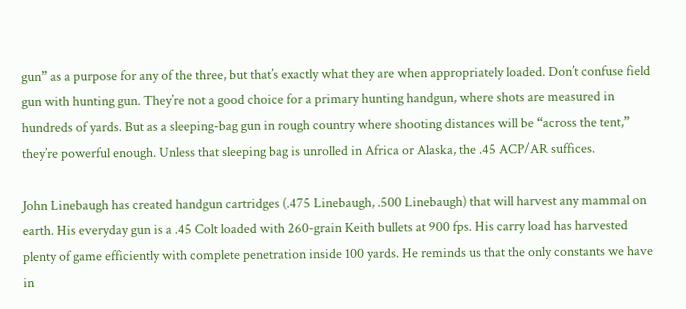gun” as a purpose for any of the three, but that’s exactly what they are when appropriately loaded. Don’t confuse field gun with hunting gun. They’re not a good choice for a primary hunting handgun, where shots are measured in hundreds of yards. But as a sleeping-bag gun in rough country where shooting distances will be “across the tent,” they’re powerful enough. Unless that sleeping bag is unrolled in Africa or Alaska, the .45 ACP/AR suffices.

John Linebaugh has created handgun cartridges (.475 Linebaugh, .500 Linebaugh) that will harvest any mammal on earth. His everyday gun is a .45 Colt loaded with 260-grain Keith bullets at 900 fps. His carry load has harvested plenty of game efficiently with complete penetration inside 100 yards. He reminds us that the only constants we have in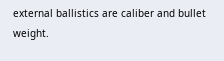external ballistics are caliber and bullet weight.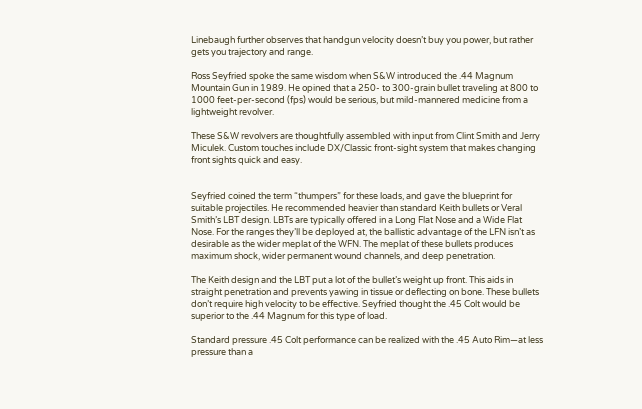Linebaugh further observes that handgun velocity doesn’t buy you power, but rather gets you trajectory and range.

Ross Seyfried spoke the same wisdom when S&W introduced the .44 Magnum Mountain Gun in 1989. He opined that a 250- to 300-grain bullet traveling at 800 to 1000 feet-per-second (fps) would be serious, but mild-mannered medicine from a lightweight revolver.

These S&W revolvers are thoughtfully assembled with input from Clint Smith and Jerry Miculek. Custom touches include DX/Classic front-sight system that makes changing front sights quick and easy.


Seyfried coined the term “thumpers” for these loads, and gave the blueprint for suitable projectiles. He recommended heavier than standard Keith bullets or Veral Smith’s LBT design. LBTs are typically offered in a Long Flat Nose and a Wide Flat Nose. For the ranges they’ll be deployed at, the ballistic advantage of the LFN isn’t as desirable as the wider meplat of the WFN. The meplat of these bullets produces maximum shock, wider permanent wound channels, and deep penetration.

The Keith design and the LBT put a lot of the bullet’s weight up front. This aids in straight penetration and prevents yawing in tissue or deflecting on bone. These bullets don’t require high velocity to be effective. Seyfried thought the .45 Colt would be superior to the .44 Magnum for this type of load.

Standard pressure .45 Colt performance can be realized with the .45 Auto Rim—at less pressure than a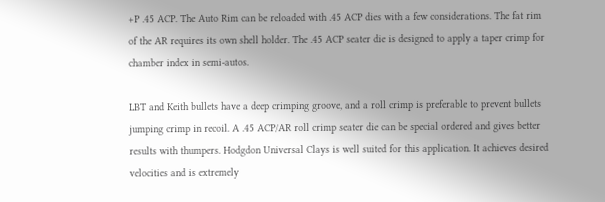+P .45 ACP. The Auto Rim can be reloaded with .45 ACP dies with a few considerations. The fat rim of the AR requires its own shell holder. The .45 ACP seater die is designed to apply a taper crimp for chamber index in semi-autos.

LBT and Keith bullets have a deep crimping groove, and a roll crimp is preferable to prevent bullets jumping crimp in recoil. A .45 ACP/AR roll crimp seater die can be special ordered and gives better results with thumpers. Hodgdon Universal Clays is well suited for this application. It achieves desired velocities and is extremely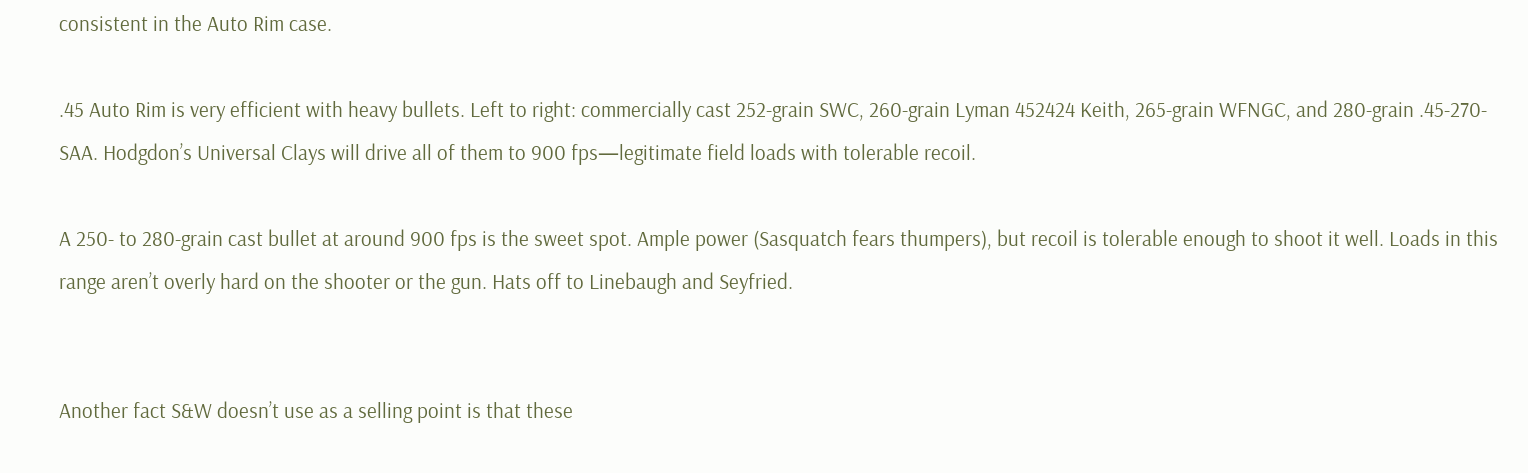consistent in the Auto Rim case.

.45 Auto Rim is very efficient with heavy bullets. Left to right: commercially cast 252-grain SWC, 260-grain Lyman 452424 Keith, 265-grain WFNGC, and 280-grain .45-270-SAA. Hodgdon’s Universal Clays will drive all of them to 900 fps—legitimate field loads with tolerable recoil.

A 250- to 280-grain cast bullet at around 900 fps is the sweet spot. Ample power (Sasquatch fears thumpers), but recoil is tolerable enough to shoot it well. Loads in this range aren’t overly hard on the shooter or the gun. Hats off to Linebaugh and Seyfried.


Another fact S&W doesn’t use as a selling point is that these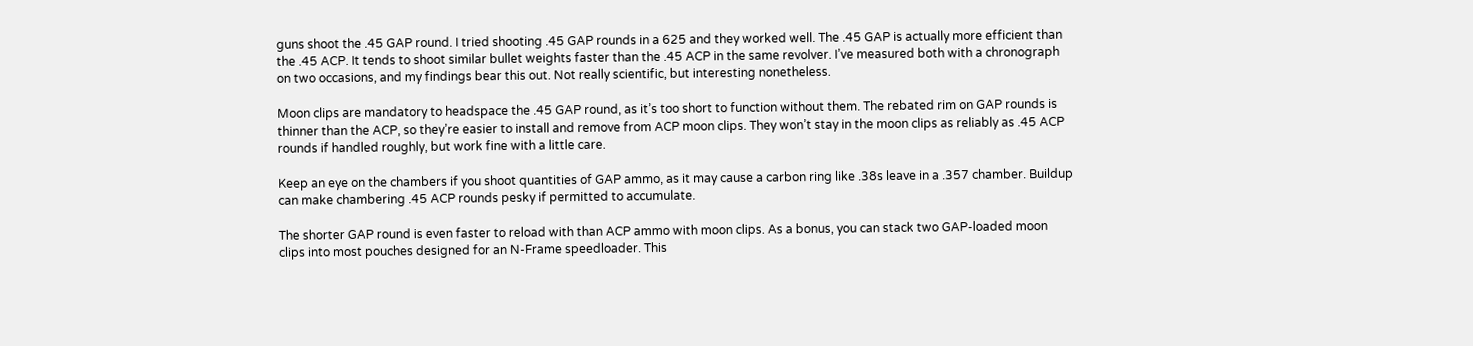guns shoot the .45 GAP round. I tried shooting .45 GAP rounds in a 625 and they worked well. The .45 GAP is actually more efficient than the .45 ACP. It tends to shoot similar bullet weights faster than the .45 ACP in the same revolver. I’ve measured both with a chronograph on two occasions, and my findings bear this out. Not really scientific, but interesting nonetheless.

Moon clips are mandatory to headspace the .45 GAP round, as it’s too short to function without them. The rebated rim on GAP rounds is thinner than the ACP, so they’re easier to install and remove from ACP moon clips. They won’t stay in the moon clips as reliably as .45 ACP rounds if handled roughly, but work fine with a little care.

Keep an eye on the chambers if you shoot quantities of GAP ammo, as it may cause a carbon ring like .38s leave in a .357 chamber. Buildup can make chambering .45 ACP rounds pesky if permitted to accumulate.

The shorter GAP round is even faster to reload with than ACP ammo with moon clips. As a bonus, you can stack two GAP-loaded moon clips into most pouches designed for an N-Frame speedloader. This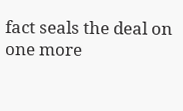fact seals the deal on one more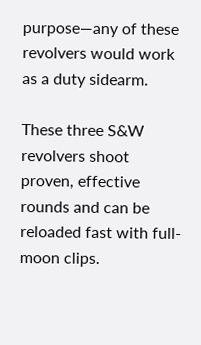purpose—any of these revolvers would work as a duty sidearm.

These three S&W revolvers shoot proven, effective rounds and can be reloaded fast with full-moon clips.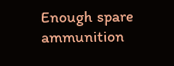Enough spare ammunition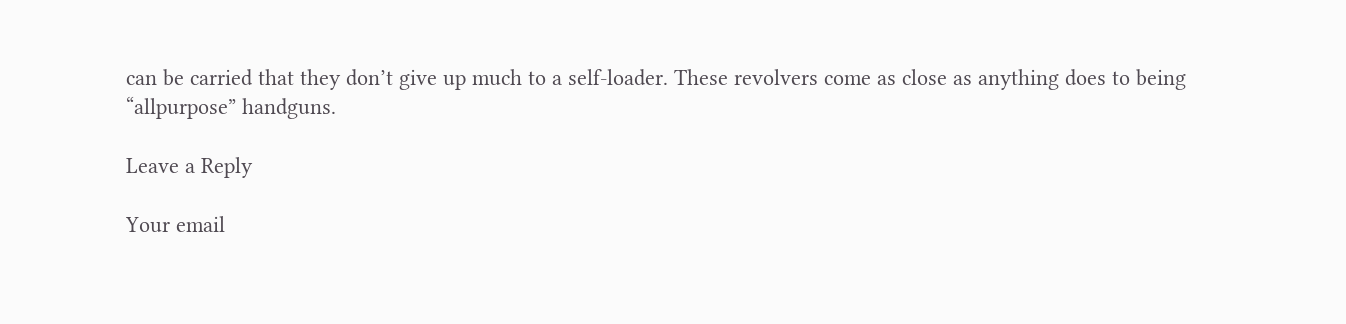can be carried that they don’t give up much to a self-loader. These revolvers come as close as anything does to being “allpurpose” handguns.

Leave a Reply

Your email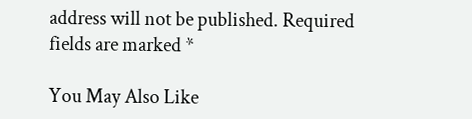address will not be published. Required fields are marked *

You May Also Like